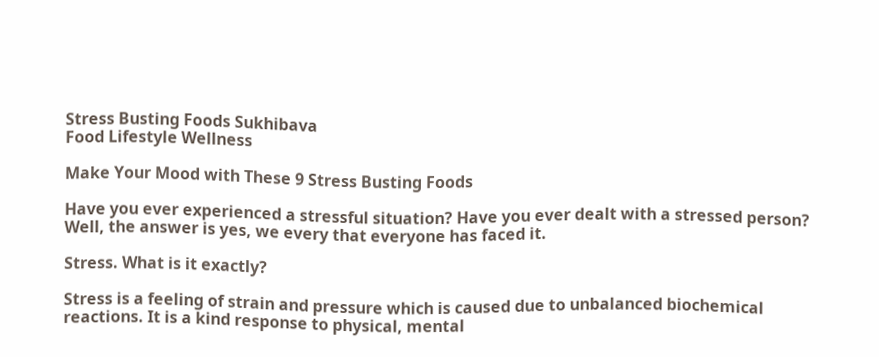Stress Busting Foods Sukhibava
Food Lifestyle Wellness

Make Your Mood with These 9 Stress Busting Foods

Have you ever experienced a stressful situation? Have you ever dealt with a stressed person? Well, the answer is yes, we every that everyone has faced it.

Stress. What is it exactly?

Stress is a feeling of strain and pressure which is caused due to unbalanced biochemical reactions. It is a kind response to physical, mental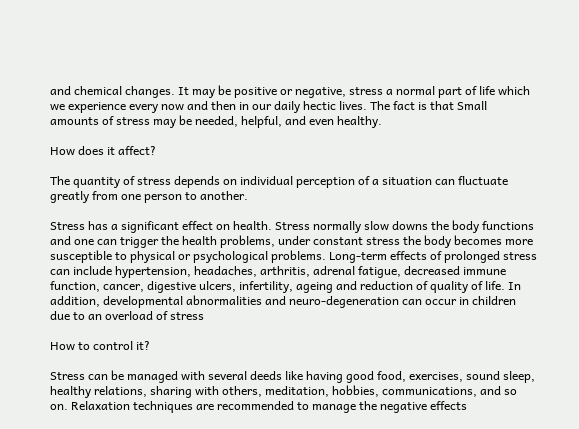and chemical changes. It may be positive or negative, stress a normal part of life which we experience every now and then in our daily hectic lives. The fact is that Small amounts of stress may be needed, helpful, and even healthy.

How does it affect?

The quantity of stress depends on individual perception of a situation can fluctuate greatly from one person to another.

Stress has a significant effect on health. Stress normally slow downs the body functions and one can trigger the health problems, under constant stress the body becomes more susceptible to physical or psychological problems. Long-term effects of prolonged stress can include hypertension, headaches, arthritis, adrenal fatigue, decreased immune function, cancer, digestive ulcers, infertility, ageing and reduction of quality of life. In addition, developmental abnormalities and neuro-degeneration can occur in children due to an overload of stress

How to control it?

Stress can be managed with several deeds like having good food, exercises, sound sleep, healthy relations, sharing with others, meditation, hobbies, communications, and so on. Relaxation techniques are recommended to manage the negative effects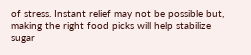of stress. Instant relief may not be possible but, making the right food picks will help stabilize sugar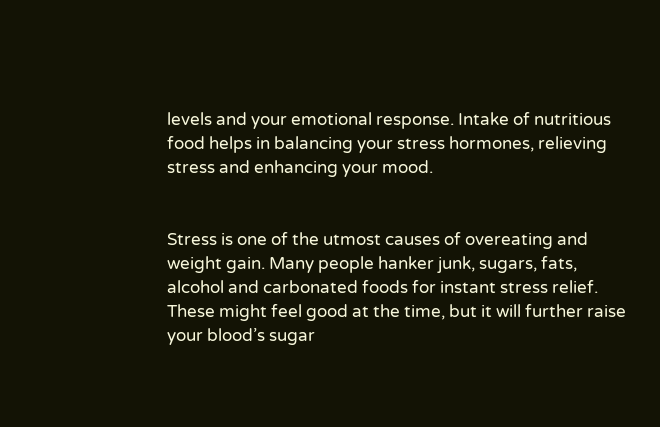levels and your emotional response. Intake of nutritious food helps in balancing your stress hormones, relieving stress and enhancing your mood.


Stress is one of the utmost causes of overeating and weight gain. Many people hanker junk, sugars, fats, alcohol and carbonated foods for instant stress relief. These might feel good at the time, but it will further raise your blood’s sugar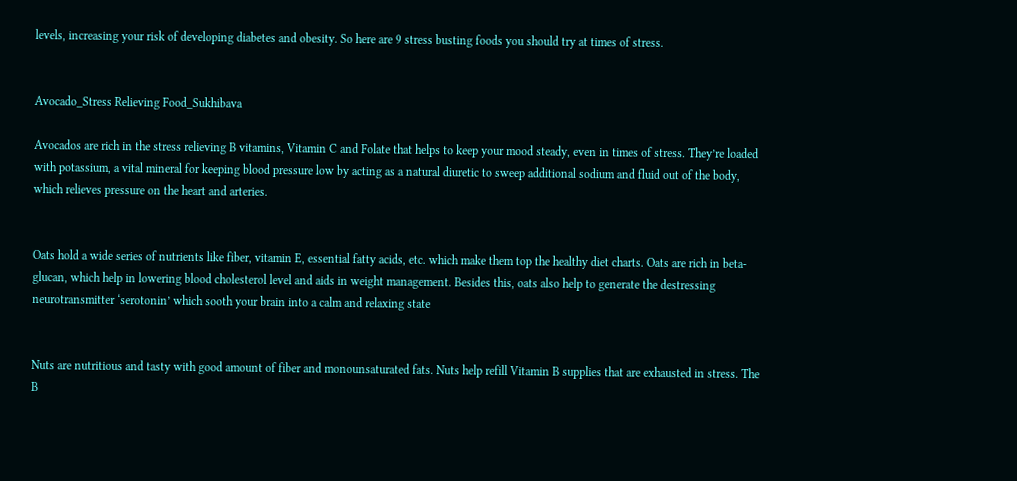levels, increasing your risk of developing diabetes and obesity. So here are 9 stress busting foods you should try at times of stress.


Avocado_Stress Relieving Food_Sukhibava

Avocados are rich in the stress relieving B vitamins, Vitamin C and Folate that helps to keep your mood steady, even in times of stress. They’re loaded with potassium, a vital mineral for keeping blood pressure low by acting as a natural diuretic to sweep additional sodium and fluid out of the body, which relieves pressure on the heart and arteries.


Oats hold a wide series of nutrients like fiber, vitamin E, essential fatty acids, etc. which make them top the healthy diet charts. Oats are rich in beta-glucan, which help in lowering blood cholesterol level and aids in weight management. Besides this, oats also help to generate the destressing neurotransmitter ‘serotonin’ which sooth your brain into a calm and relaxing state


Nuts are nutritious and tasty with good amount of fiber and monounsaturated fats. Nuts help refill Vitamin B supplies that are exhausted in stress. The B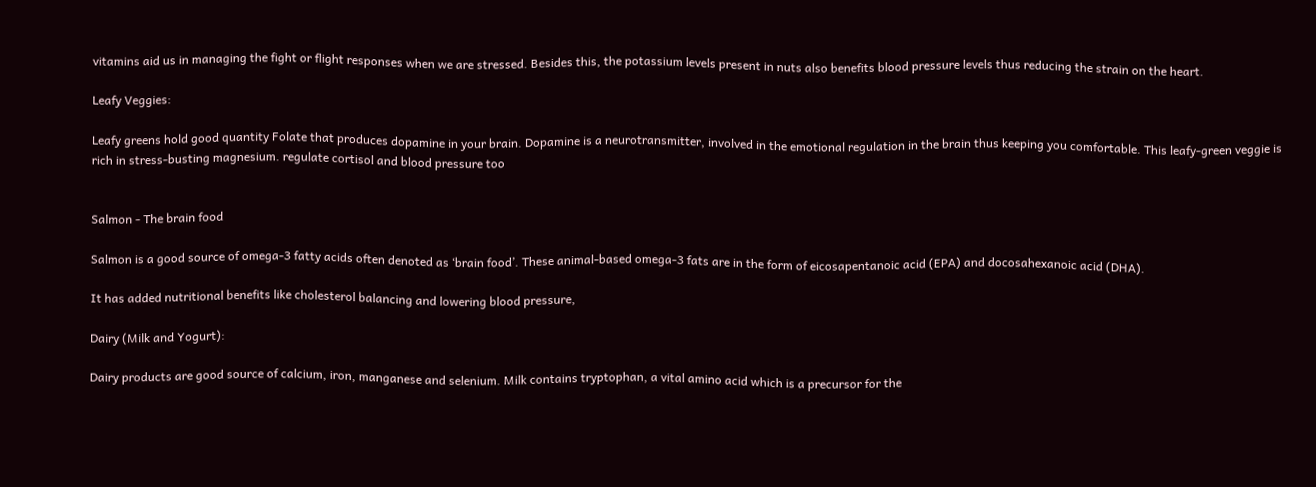vitamins aid us in managing the fight or flight responses when we are stressed. Besides this, the potassium levels present in nuts also benefits blood pressure levels thus reducing the strain on the heart.

Leafy Veggies:

Leafy greens hold good quantity Folate that produces dopamine in your brain. Dopamine is a neurotransmitter, involved in the emotional regulation in the brain thus keeping you comfortable. This leafy-green veggie is rich in stress-busting magnesium. regulate cortisol and blood pressure too


Salmon - The brain food

Salmon is a good source of omega-3 fatty acids often denoted as ‘brain food’. These animal-based omega-3 fats are in the form of eicosapentanoic acid (EPA) and docosahexanoic acid (DHA).

It has added nutritional benefits like cholesterol balancing and lowering blood pressure,

Dairy (Milk and Yogurt):

Dairy products are good source of calcium, iron, manganese and selenium. Milk contains tryptophan, a vital amino acid which is a precursor for the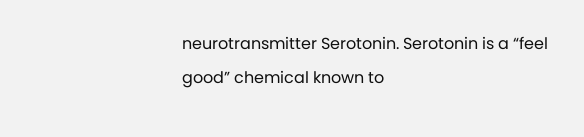neurotransmitter Serotonin. Serotonin is a “feel good” chemical known to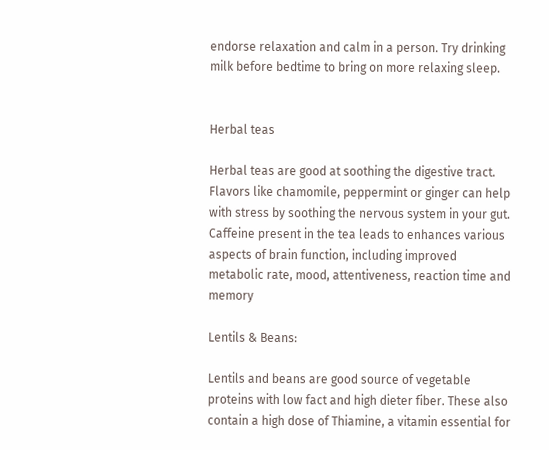endorse relaxation and calm in a person. Try drinking milk before bedtime to bring on more relaxing sleep.


Herbal teas

Herbal teas are good at soothing the digestive tract.  Flavors like chamomile, peppermint or ginger can help with stress by soothing the nervous system in your gut. Caffeine present in the tea leads to enhances various aspects of brain function, including improved metabolic rate, mood, attentiveness, reaction time and memory

Lentils & Beans:

Lentils and beans are good source of vegetable proteins with low fact and high dieter fiber. These also contain a high dose of Thiamine, a vitamin essential for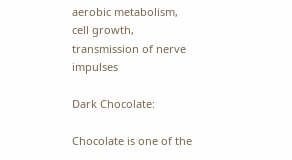aerobic metabolism, cell growth, transmission of nerve impulses

Dark Chocolate:

Chocolate is one of the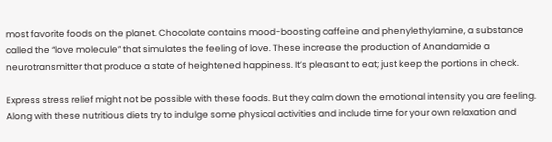most favorite foods on the planet. Chocolate contains mood-boosting caffeine and phenylethylamine, a substance called the “love molecule” that simulates the feeling of love. These increase the production of Anandamide a neurotransmitter that produce a state of heightened happiness. It’s pleasant to eat; just keep the portions in check.

Express stress relief might not be possible with these foods. But they calm down the emotional intensity you are feeling. Along with these nutritious diets try to indulge some physical activities and include time for your own relaxation and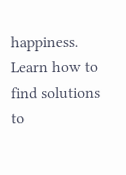happiness. Learn how to find solutions to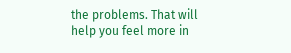the problems. That will help you feel more in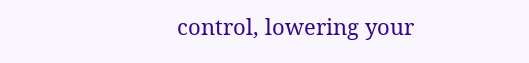control, lowering your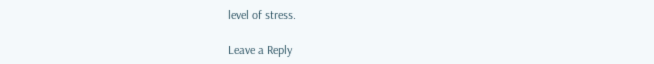level of stress.

Leave a Reply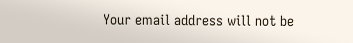Your email address will not be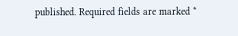published. Required fields are marked *